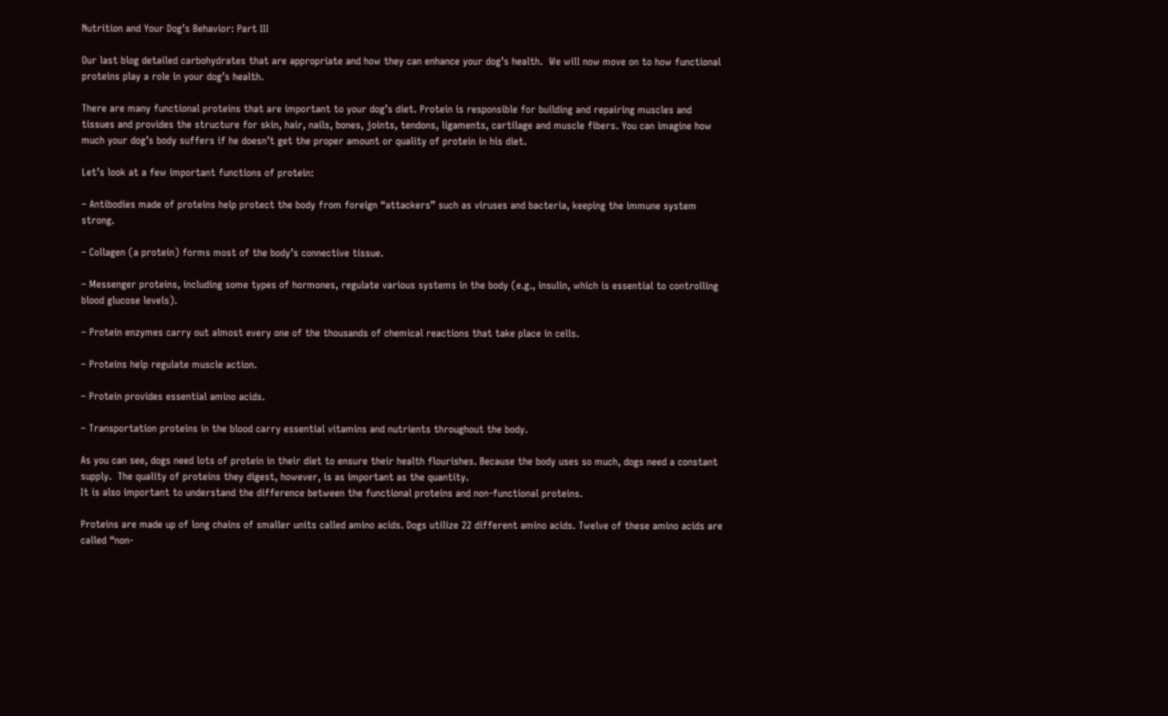Nutrition and Your Dog’s Behavior: Part III

Our last blog detailed carbohydrates that are appropriate and how they can enhance your dog’s health.  We will now move on to how functional proteins play a role in your dog’s health.

There are many functional proteins that are important to your dog’s diet. Protein is responsible for building and repairing muscles and tissues and provides the structure for skin, hair, nails, bones, joints, tendons, ligaments, cartilage and muscle fibers. You can imagine how much your dog’s body suffers if he doesn’t get the proper amount or quality of protein in his diet.

Let’s look at a few important functions of protein:

– Antibodies made of proteins help protect the body from foreign “attackers” such as viruses and bacteria, keeping the immune system strong.

– Collagen (a protein) forms most of the body’s connective tissue.

– Messenger proteins, including some types of hormones, regulate various systems in the body (e.g., insulin, which is essential to controlling blood glucose levels).

– Protein enzymes carry out almost every one of the thousands of chemical reactions that take place in cells.

– Proteins help regulate muscle action.

– Protein provides essential amino acids.

– Transportation proteins in the blood carry essential vitamins and nutrients throughout the body.

As you can see, dogs need lots of protein in their diet to ensure their health flourishes. Because the body uses so much, dogs need a constant supply.  The quality of proteins they digest, however, is as important as the quantity.
It is also important to understand the difference between the functional proteins and non-functional proteins.

Proteins are made up of long chains of smaller units called amino acids. Dogs utilize 22 different amino acids. Twelve of these amino acids are called “non-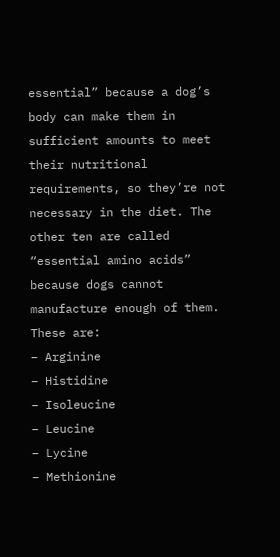essential” because a dog’s body can make them in sufficient amounts to meet their nutritional requirements, so they’re not necessary in the diet. The other ten are called “essential amino acids” because dogs cannot manufacture enough of them.  These are:
– Arginine
– Histidine
– Isoleucine
– Leucine
– Lycine
– Methionine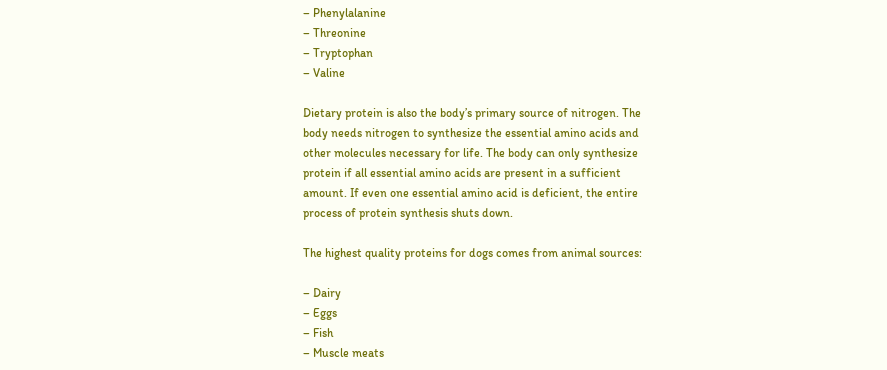– Phenylalanine
– Threonine
– Tryptophan
– Valine

Dietary protein is also the body’s primary source of nitrogen. The body needs nitrogen to synthesize the essential amino acids and other molecules necessary for life. The body can only synthesize protein if all essential amino acids are present in a sufficient amount. If even one essential amino acid is deficient, the entire process of protein synthesis shuts down.

The highest quality proteins for dogs comes from animal sources:

– Dairy
– Eggs
– Fish
– Muscle meats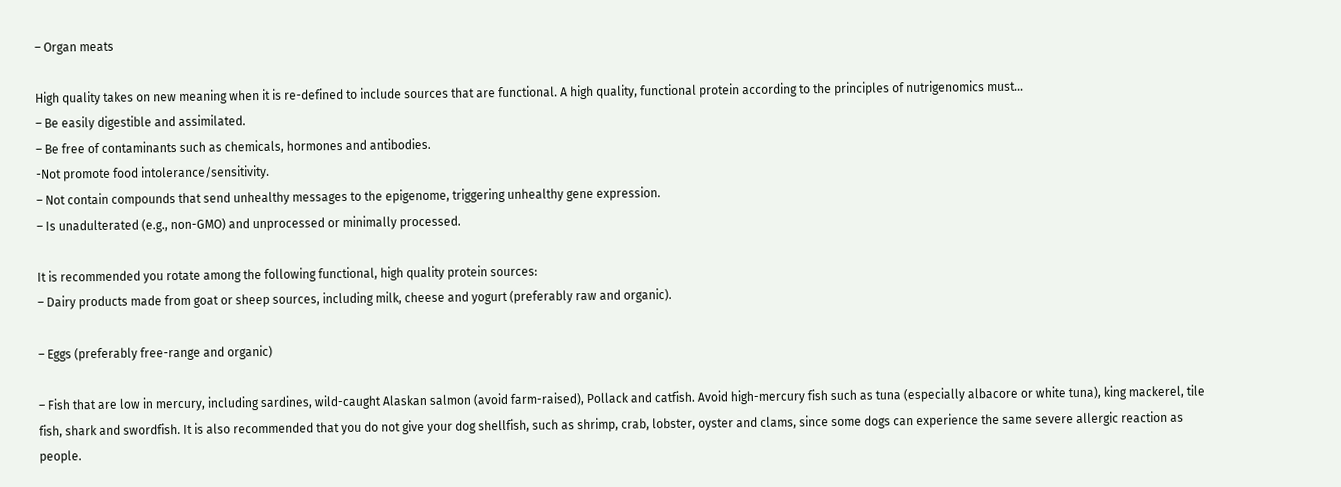– Organ meats

High quality takes on new meaning when it is re-defined to include sources that are functional. A high quality, functional protein according to the principles of nutrigenomics must…
– Be easily digestible and assimilated.
– Be free of contaminants such as chemicals, hormones and antibodies.
-Not promote food intolerance/sensitivity.
– Not contain compounds that send unhealthy messages to the epigenome, triggering unhealthy gene expression.
– Is unadulterated (e.g., non-GMO) and unprocessed or minimally processed.

It is recommended you rotate among the following functional, high quality protein sources:
– Dairy products made from goat or sheep sources, including milk, cheese and yogurt (preferably raw and organic).

– Eggs (preferably free-range and organic)

– Fish that are low in mercury, including sardines, wild-caught Alaskan salmon (avoid farm-raised), Pollack and catfish. Avoid high-mercury fish such as tuna (especially albacore or white tuna), king mackerel, tile fish, shark and swordfish. It is also recommended that you do not give your dog shellfish, such as shrimp, crab, lobster, oyster and clams, since some dogs can experience the same severe allergic reaction as people.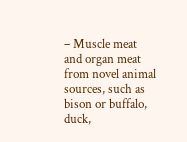– Muscle meat and organ meat from novel animal sources, such as bison or buffalo, duck,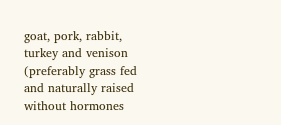goat, pork, rabbit, turkey and venison (preferably grass fed and naturally raised without hormones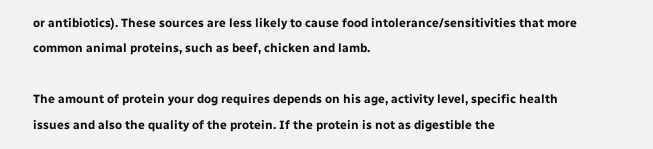or antibiotics). These sources are less likely to cause food intolerance/sensitivities that more common animal proteins, such as beef, chicken and lamb.

The amount of protein your dog requires depends on his age, activity level, specific health issues and also the quality of the protein. If the protein is not as digestible the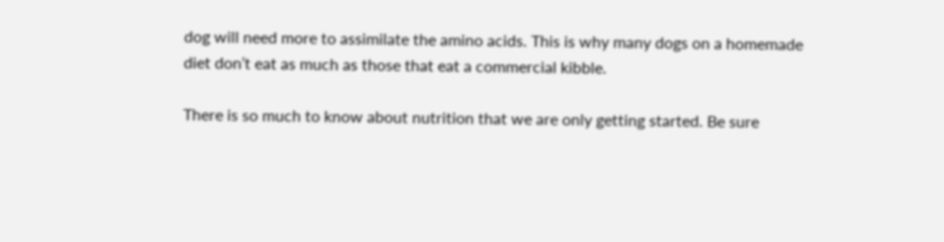dog will need more to assimilate the amino acids. This is why many dogs on a homemade diet don’t eat as much as those that eat a commercial kibble.

There is so much to know about nutrition that we are only getting started. Be sure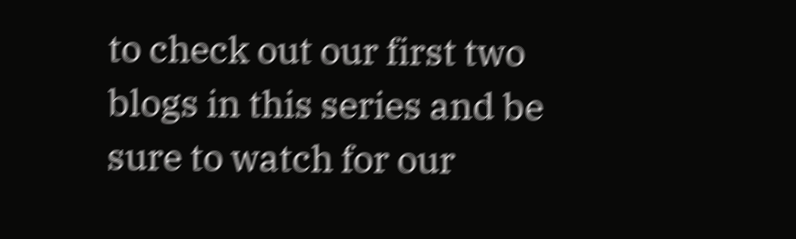to check out our first two blogs in this series and be sure to watch for our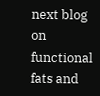next blog on functional fats and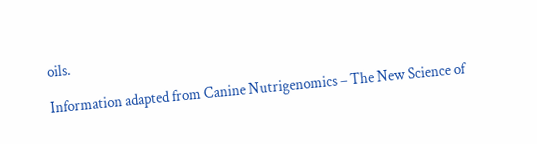oils.

Information adapted from Canine Nutrigenomics – The New Science of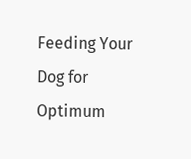Feeding Your Dog for Optimum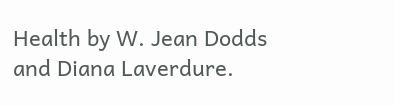Health by W. Jean Dodds and Diana Laverdure.